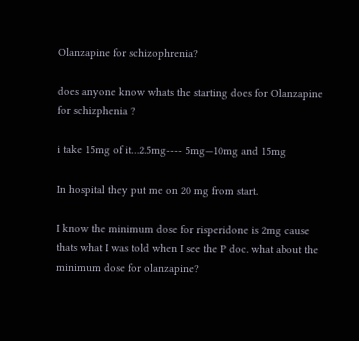Olanzapine for schizophrenia?

does anyone know whats the starting does for Olanzapine for schizphenia ?

i take 15mg of it…2.5mg---- 5mg—10mg and 15mg

In hospital they put me on 20 mg from start.

I know the minimum dose for risperidone is 2mg cause thats what I was told when I see the P doc. what about the minimum dose for olanzapine?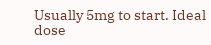Usually 5mg to start. Ideal dose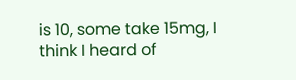is 10, some take 15mg, I think I heard of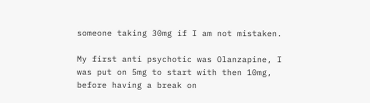someone taking 30mg if I am not mistaken.

My first anti psychotic was Olanzapine, I was put on 5mg to start with then 10mg, before having a break on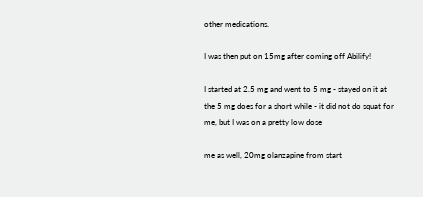other medications.

I was then put on 15mg after coming off Abilify!

I started at 2.5 mg and went to 5 mg - stayed on it at the 5 mg does for a short while - it did not do squat for me, but I was on a pretty low dose

me as well, 20mg olanzapine from start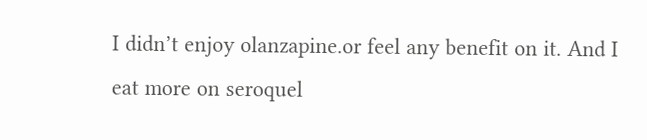I didn’t enjoy olanzapine.or feel any benefit on it. And I eat more on seroquel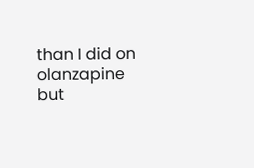than I did on olanzapine but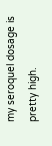my seroquel dosage is pretty high.